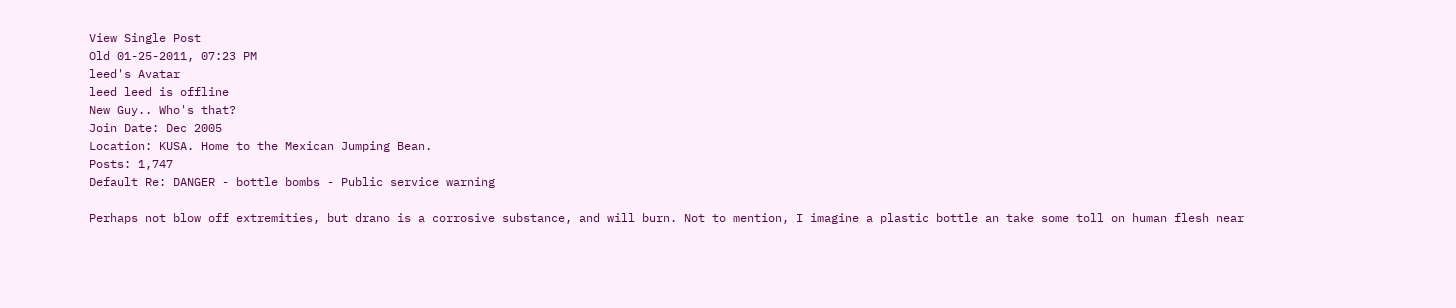View Single Post
Old 01-25-2011, 07:23 PM
leed's Avatar
leed leed is offline
New Guy.. Who's that?
Join Date: Dec 2005
Location: KUSA. Home to the Mexican Jumping Bean.
Posts: 1,747
Default Re: DANGER - bottle bombs - Public service warning

Perhaps not blow off extremities, but drano is a corrosive substance, and will burn. Not to mention, I imagine a plastic bottle an take some toll on human flesh near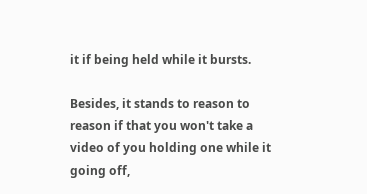it if being held while it bursts.

Besides, it stands to reason to reason if that you won't take a video of you holding one while it going off,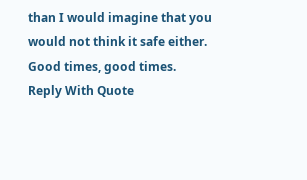than I would imagine that you would not think it safe either.
Good times, good times.
Reply With Quote